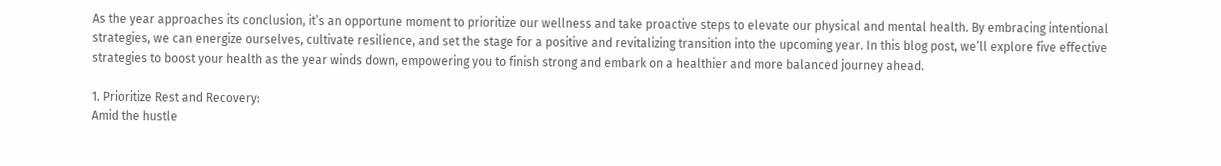As the year approaches its conclusion, it’s an opportune moment to prioritize our wellness and take proactive steps to elevate our physical and mental health. By embracing intentional strategies, we can energize ourselves, cultivate resilience, and set the stage for a positive and revitalizing transition into the upcoming year. In this blog post, we’ll explore five effective strategies to boost your health as the year winds down, empowering you to finish strong and embark on a healthier and more balanced journey ahead.

1. Prioritize Rest and Recovery:
Amid the hustle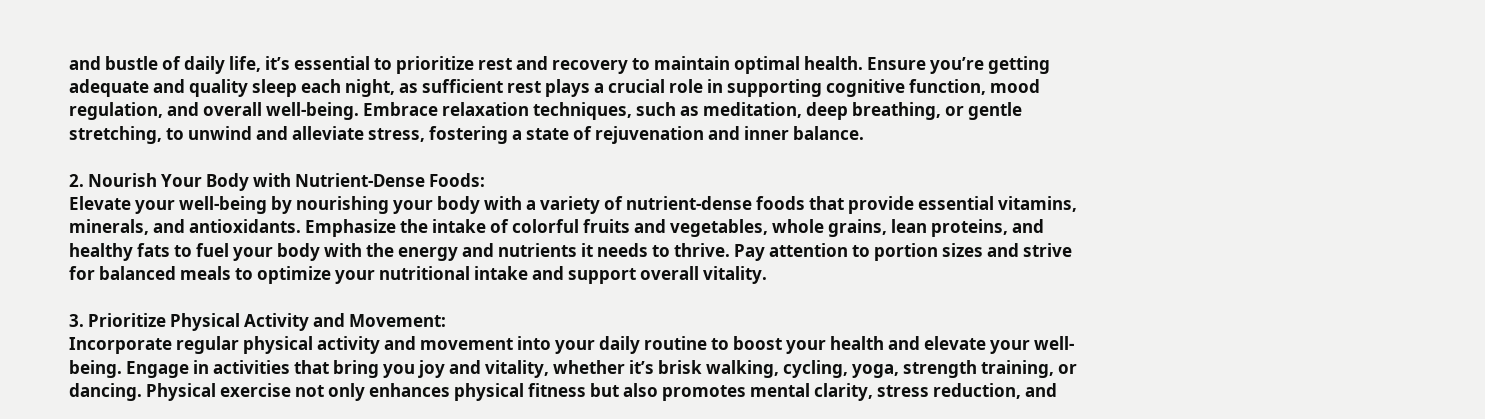and bustle of daily life, it’s essential to prioritize rest and recovery to maintain optimal health. Ensure you’re getting adequate and quality sleep each night, as sufficient rest plays a crucial role in supporting cognitive function, mood regulation, and overall well-being. Embrace relaxation techniques, such as meditation, deep breathing, or gentle stretching, to unwind and alleviate stress, fostering a state of rejuvenation and inner balance.

2. Nourish Your Body with Nutrient-Dense Foods:
Elevate your well-being by nourishing your body with a variety of nutrient-dense foods that provide essential vitamins, minerals, and antioxidants. Emphasize the intake of colorful fruits and vegetables, whole grains, lean proteins, and healthy fats to fuel your body with the energy and nutrients it needs to thrive. Pay attention to portion sizes and strive for balanced meals to optimize your nutritional intake and support overall vitality.

3. Prioritize Physical Activity and Movement:
Incorporate regular physical activity and movement into your daily routine to boost your health and elevate your well-being. Engage in activities that bring you joy and vitality, whether it’s brisk walking, cycling, yoga, strength training, or dancing. Physical exercise not only enhances physical fitness but also promotes mental clarity, stress reduction, and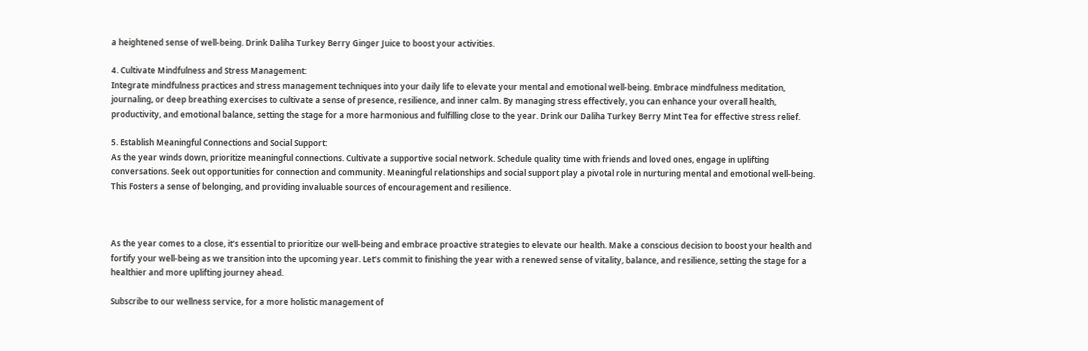a heightened sense of well-being. Drink Daliha Turkey Berry Ginger Juice to boost your activities.

4. Cultivate Mindfulness and Stress Management:
Integrate mindfulness practices and stress management techniques into your daily life to elevate your mental and emotional well-being. Embrace mindfulness meditation, journaling, or deep breathing exercises to cultivate a sense of presence, resilience, and inner calm. By managing stress effectively, you can enhance your overall health, productivity, and emotional balance, setting the stage for a more harmonious and fulfilling close to the year. Drink our Daliha Turkey Berry Mint Tea for effective stress relief.

5. Establish Meaningful Connections and Social Support:
As the year winds down, prioritize meaningful connections. Cultivate a supportive social network. Schedule quality time with friends and loved ones, engage in uplifting conversations. Seek out opportunities for connection and community. Meaningful relationships and social support play a pivotal role in nurturing mental and emotional well-being. This Fosters a sense of belonging, and providing invaluable sources of encouragement and resilience.



As the year comes to a close, it’s essential to prioritize our well-being and embrace proactive strategies to elevate our health. Make a conscious decision to boost your health and fortify your well-being as we transition into the upcoming year. Let’s commit to finishing the year with a renewed sense of vitality, balance, and resilience, setting the stage for a healthier and more uplifting journey ahead.

Subscribe to our wellness service, for a more holistic management of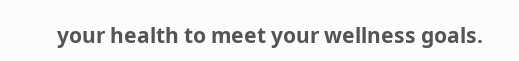your health to meet your wellness goals.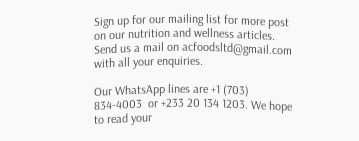Sign up for our mailing list for more post on our nutrition and wellness articles. Send us a mail on acfoodsltd@gmail.com with all your enquiries.

Our WhatsApp lines are +1 (703) 834-4003  or +233 20 134 1203. We hope to read your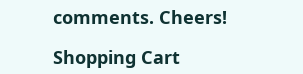comments. Cheers!

Shopping Cart